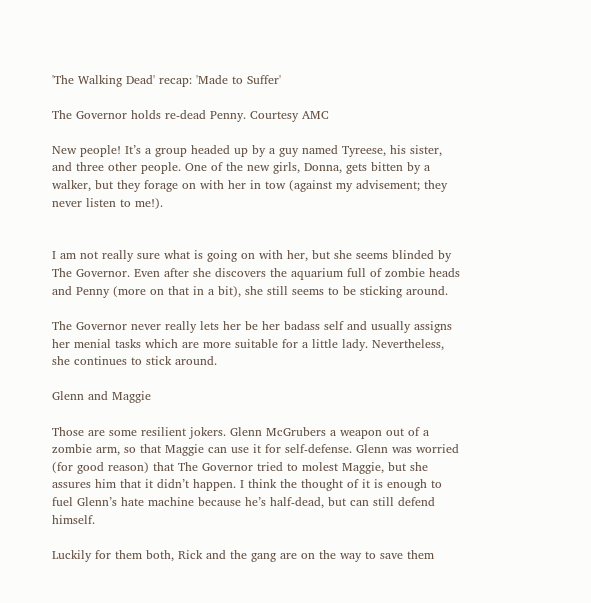'The Walking Dead' recap: 'Made to Suffer'

The Governor holds re-dead Penny. Courtesy AMC

New people! It’s a group headed up by a guy named Tyreese, his sister, and three other people. One of the new girls, Donna, gets bitten by a walker, but they forage on with her in tow (against my advisement; they never listen to me!).


I am not really sure what is going on with her, but she seems blinded by The Governor. Even after she discovers the aquarium full of zombie heads and Penny (more on that in a bit), she still seems to be sticking around.

The Governor never really lets her be her badass self and usually assigns her menial tasks which are more suitable for a little lady. Nevertheless, she continues to stick around.

Glenn and Maggie

Those are some resilient jokers. Glenn McGrubers a weapon out of a zombie arm, so that Maggie can use it for self-defense. Glenn was worried (for good reason) that The Governor tried to molest Maggie, but she assures him that it didn’t happen. I think the thought of it is enough to fuel Glenn’s hate machine because he’s half-dead, but can still defend himself.

Luckily for them both, Rick and the gang are on the way to save them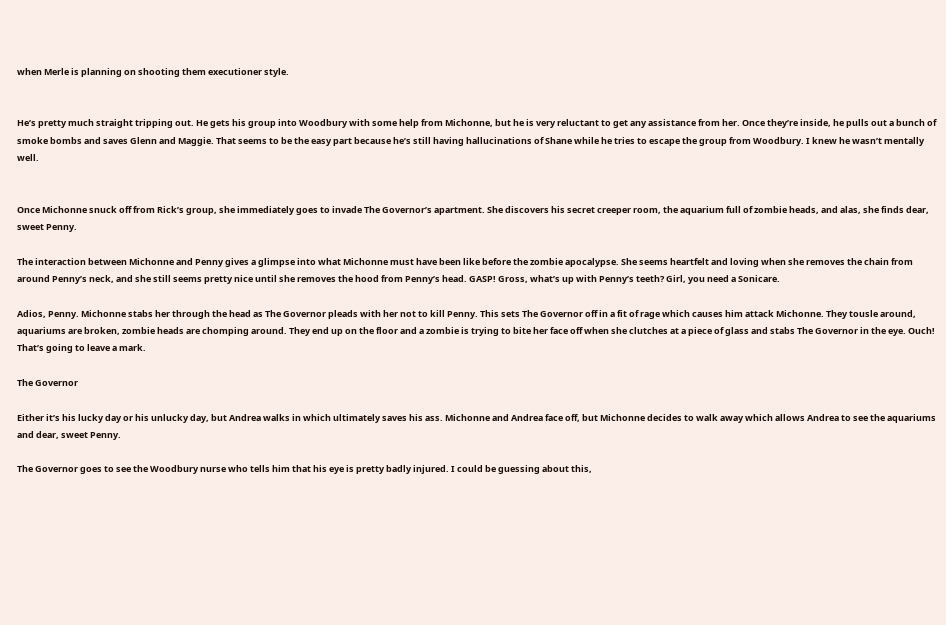when Merle is planning on shooting them executioner style.


He’s pretty much straight tripping out. He gets his group into Woodbury with some help from Michonne, but he is very reluctant to get any assistance from her. Once they’re inside, he pulls out a bunch of smoke bombs and saves Glenn and Maggie. That seems to be the easy part because he’s still having hallucinations of Shane while he tries to escape the group from Woodbury. I knew he wasn’t mentally well.


Once Michonne snuck off from Rick’s group, she immediately goes to invade The Governor’s apartment. She discovers his secret creeper room, the aquarium full of zombie heads, and alas, she finds dear, sweet Penny.

The interaction between Michonne and Penny gives a glimpse into what Michonne must have been like before the zombie apocalypse. She seems heartfelt and loving when she removes the chain from around Penny’s neck, and she still seems pretty nice until she removes the hood from Penny’s head. GASP! Gross, what’s up with Penny’s teeth? Girl, you need a Sonicare.

Adios, Penny. Michonne stabs her through the head as The Governor pleads with her not to kill Penny. This sets The Governor off in a fit of rage which causes him attack Michonne. They tousle around, aquariums are broken, zombie heads are chomping around. They end up on the floor and a zombie is trying to bite her face off when she clutches at a piece of glass and stabs The Governor in the eye. Ouch! That’s going to leave a mark.

The Governor

Either it’s his lucky day or his unlucky day, but Andrea walks in which ultimately saves his ass. Michonne and Andrea face off, but Michonne decides to walk away which allows Andrea to see the aquariums and dear, sweet Penny.

The Governor goes to see the Woodbury nurse who tells him that his eye is pretty badly injured. I could be guessing about this,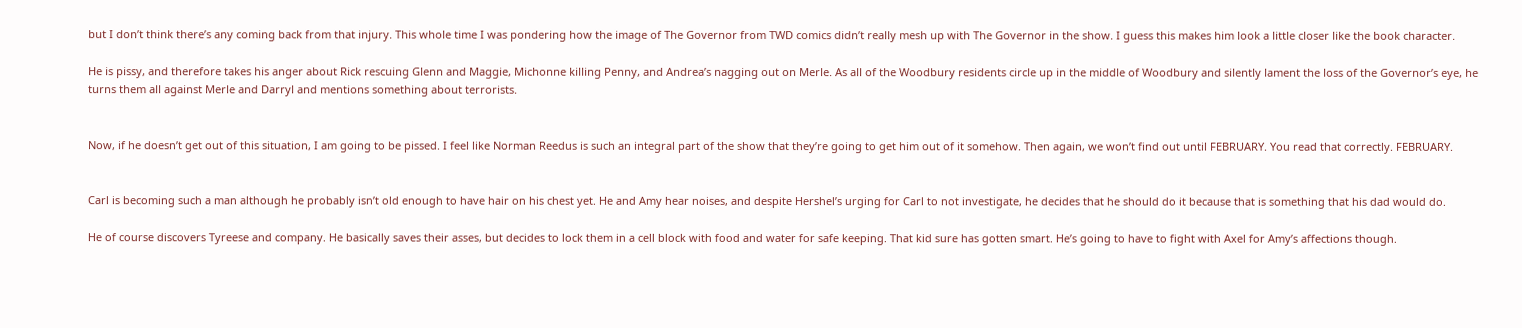but I don’t think there’s any coming back from that injury. This whole time I was pondering how the image of The Governor from TWD comics didn’t really mesh up with The Governor in the show. I guess this makes him look a little closer like the book character.

He is pissy, and therefore takes his anger about Rick rescuing Glenn and Maggie, Michonne killing Penny, and Andrea’s nagging out on Merle. As all of the Woodbury residents circle up in the middle of Woodbury and silently lament the loss of the Governor’s eye, he turns them all against Merle and Darryl and mentions something about terrorists.


Now, if he doesn’t get out of this situation, I am going to be pissed. I feel like Norman Reedus is such an integral part of the show that they’re going to get him out of it somehow. Then again, we won’t find out until FEBRUARY. You read that correctly. FEBRUARY.


Carl is becoming such a man although he probably isn’t old enough to have hair on his chest yet. He and Amy hear noises, and despite Hershel’s urging for Carl to not investigate, he decides that he should do it because that is something that his dad would do.

He of course discovers Tyreese and company. He basically saves their asses, but decides to lock them in a cell block with food and water for safe keeping. That kid sure has gotten smart. He’s going to have to fight with Axel for Amy’s affections though.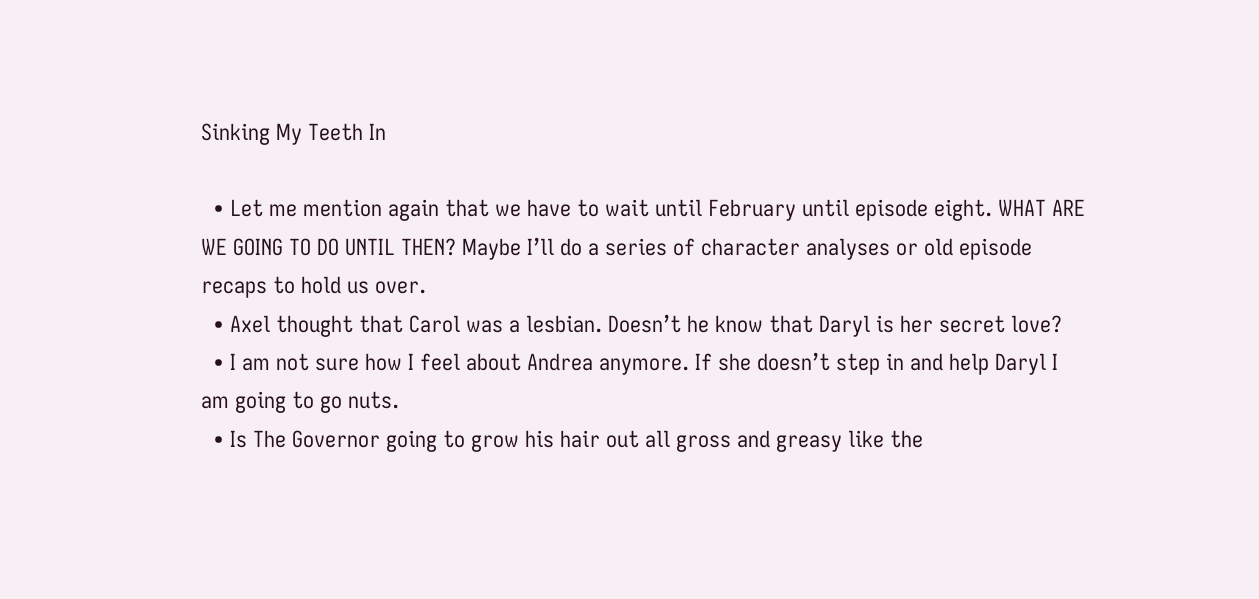Sinking My Teeth In

  • Let me mention again that we have to wait until February until episode eight. WHAT ARE WE GOING TO DO UNTIL THEN? Maybe I’ll do a series of character analyses or old episode recaps to hold us over.
  • Axel thought that Carol was a lesbian. Doesn’t he know that Daryl is her secret love?
  • I am not sure how I feel about Andrea anymore. If she doesn’t step in and help Daryl I am going to go nuts.
  • Is The Governor going to grow his hair out all gross and greasy like the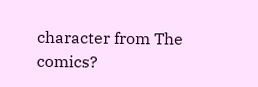character from The comics?